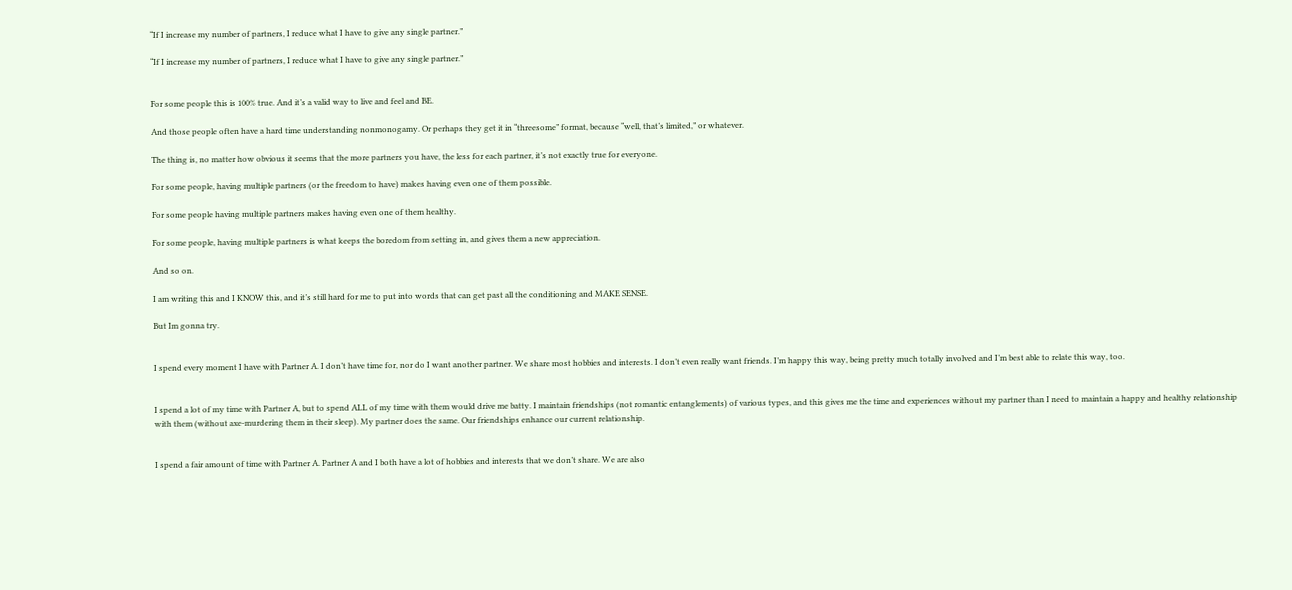“If I increase my number of partners, I reduce what I have to give any single partner.”

“If I increase my number of partners, I reduce what I have to give any single partner.”


For some people this is 100% true. And it’s a valid way to live and feel and BE.

And those people often have a hard time understanding nonmonogamy. Or perhaps they get it in “threesome” format, because “well, that’s limited,” or whatever.

The thing is, no matter how obvious it seems that the more partners you have, the less for each partner, it’s not exactly true for everyone.

For some people, having multiple partners (or the freedom to have) makes having even one of them possible.

For some people having multiple partners makes having even one of them healthy.

For some people, having multiple partners is what keeps the boredom from setting in, and gives them a new appreciation.

And so on.

I am writing this and I KNOW this, and it’s still hard for me to put into words that can get past all the conditioning and MAKE SENSE.

But Im gonna try.


I spend every moment I have with Partner A. I don’t have time for, nor do I want another partner. We share most hobbies and interests. I don’t even really want friends. I’m happy this way, being pretty much totally involved and I’m best able to relate this way, too.


I spend a lot of my time with Partner A, but to spend ALL of my time with them would drive me batty. I maintain friendships (not romantic entanglements) of various types, and this gives me the time and experiences without my partner than I need to maintain a happy and healthy relationship with them (without axe-murdering them in their sleep). My partner does the same. Our friendships enhance our current relationship.


I spend a fair amount of time with Partner A. Partner A and I both have a lot of hobbies and interests that we don’t share. We are also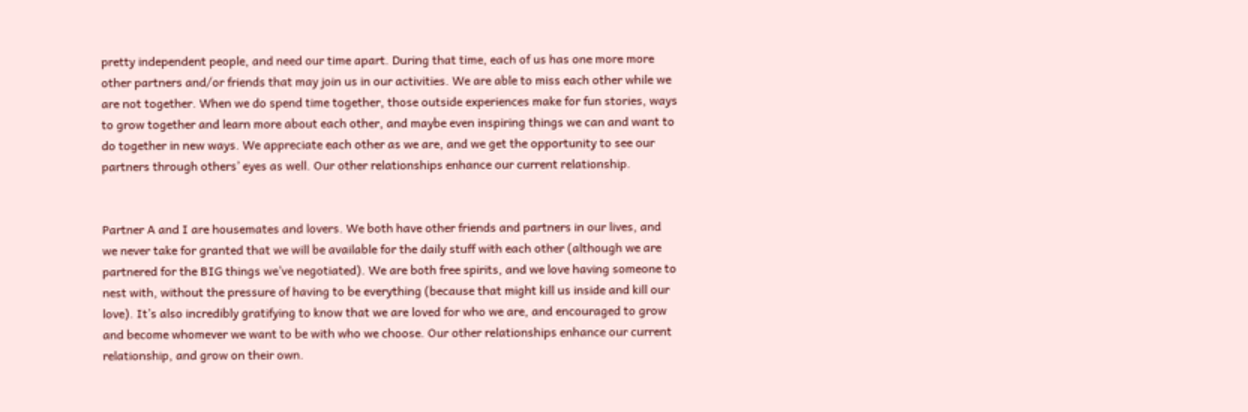pretty independent people, and need our time apart. During that time, each of us has one more more other partners and/or friends that may join us in our activities. We are able to miss each other while we are not together. When we do spend time together, those outside experiences make for fun stories, ways to grow together and learn more about each other, and maybe even inspiring things we can and want to do together in new ways. We appreciate each other as we are, and we get the opportunity to see our partners through others’ eyes as well. Our other relationships enhance our current relationship.


Partner A and I are housemates and lovers. We both have other friends and partners in our lives, and we never take for granted that we will be available for the daily stuff with each other (although we are partnered for the BIG things we’ve negotiated). We are both free spirits, and we love having someone to nest with, without the pressure of having to be everything (because that might kill us inside and kill our love). It’s also incredibly gratifying to know that we are loved for who we are, and encouraged to grow and become whomever we want to be with who we choose. Our other relationships enhance our current relationship, and grow on their own.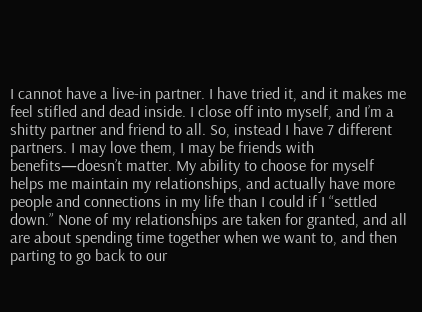I cannot have a live-in partner. I have tried it, and it makes me feel stifled and dead inside. I close off into myself, and I’m a shitty partner and friend to all. So, instead I have 7 different partners. I may love them, I may be friends with benefits—doesn’t matter. My ability to choose for myself helps me maintain my relationships, and actually have more people and connections in my life than I could if I “settled down.” None of my relationships are taken for granted, and all are about spending time together when we want to, and then parting to go back to our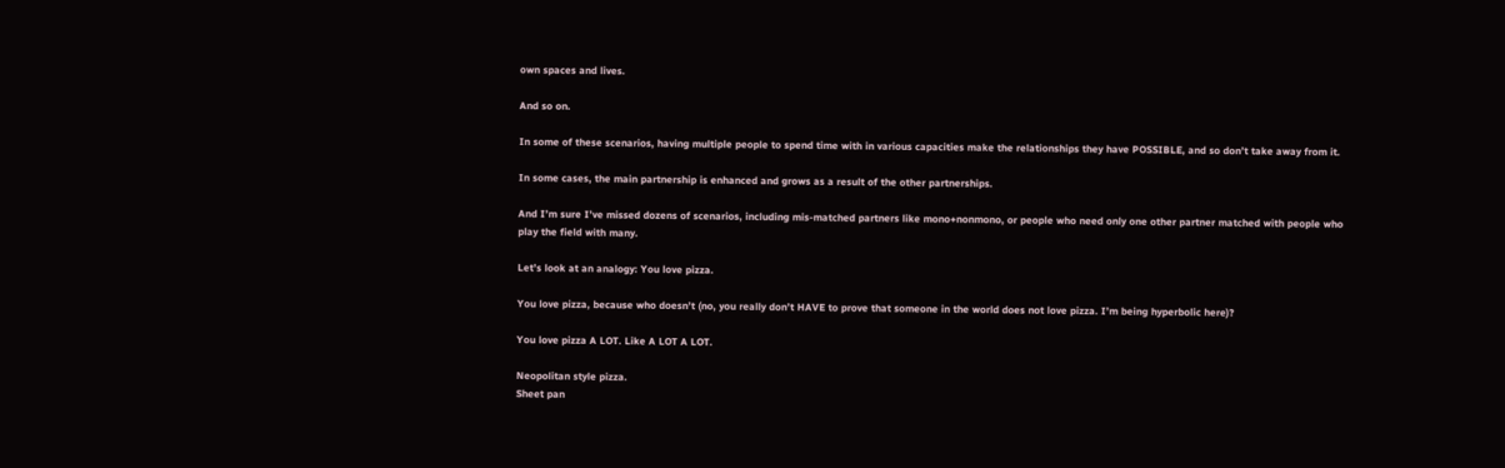own spaces and lives.

And so on.

In some of these scenarios, having multiple people to spend time with in various capacities make the relationships they have POSSIBLE, and so don’t take away from it.

In some cases, the main partnership is enhanced and grows as a result of the other partnerships.

And I’m sure I’ve missed dozens of scenarios, including mis-matched partners like mono+nonmono, or people who need only one other partner matched with people who play the field with many.

Let’s look at an analogy: You love pizza.

You love pizza, because who doesn’t (no, you really don’t HAVE to prove that someone in the world does not love pizza. I’m being hyperbolic here)?

You love pizza A LOT. Like A LOT A LOT.

Neopolitan style pizza.
Sheet pan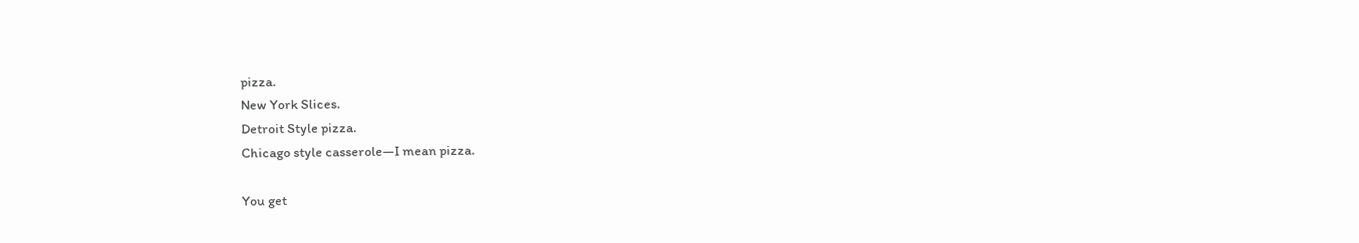pizza.
New York Slices.
Detroit Style pizza.
Chicago style casserole—I mean pizza.

You get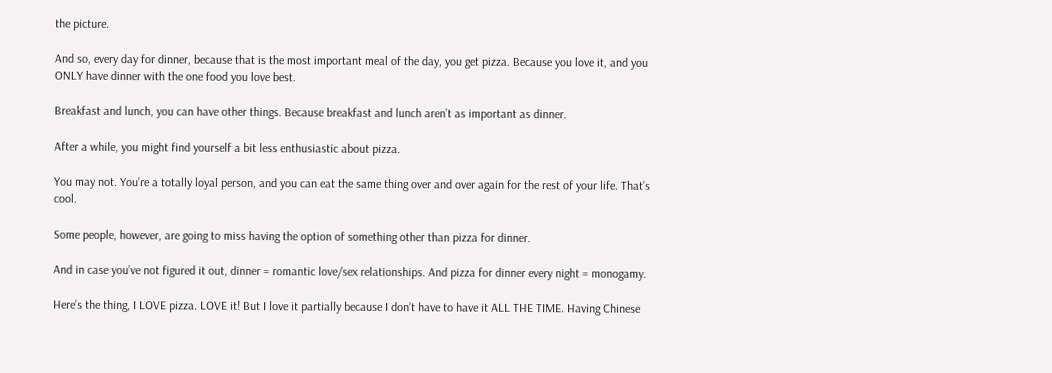the picture.

And so, every day for dinner, because that is the most important meal of the day, you get pizza. Because you love it, and you ONLY have dinner with the one food you love best.

Breakfast and lunch, you can have other things. Because breakfast and lunch aren’t as important as dinner.

After a while, you might find yourself a bit less enthusiastic about pizza.

You may not. You’re a totally loyal person, and you can eat the same thing over and over again for the rest of your life. That’s cool.

Some people, however, are going to miss having the option of something other than pizza for dinner.

And in case you’ve not figured it out, dinner = romantic love/sex relationships. And pizza for dinner every night = monogamy.

Here’s the thing, I LOVE pizza. LOVE it! But I love it partially because I don’t have to have it ALL THE TIME. Having Chinese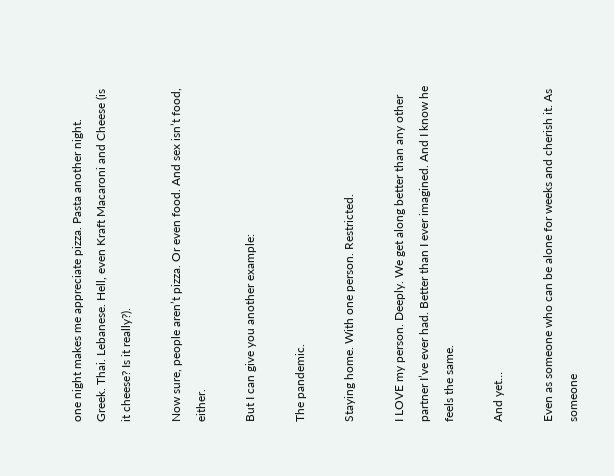one night makes me appreciate pizza. Pasta another night. Greek. Thai. Lebanese. Hell, even Kraft Macaroni and Cheese (is it cheese? Is it really?).

Now sure, people aren’t pizza. Or even food. And sex isn’t food, either.

But I can give you another example:

The pandemic.

Staying home. With one person. Restricted.

I LOVE my person. Deeply. We get along better than any other partner I’ve ever had. Better than I ever imagined. And I know he feels the same.

And yet…

Even as someone who can be alone for weeks and cherish it. As someone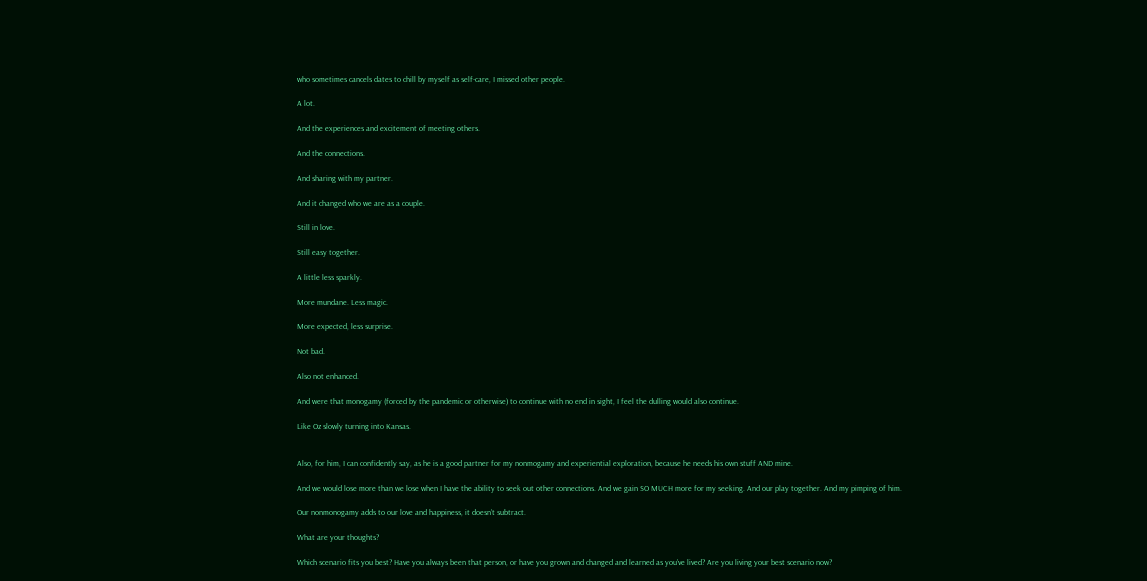who sometimes cancels dates to chill by myself as self-care, I missed other people.

A lot.

And the experiences and excitement of meeting others.

And the connections.

And sharing with my partner.

And it changed who we are as a couple.

Still in love.

Still easy together.

A little less sparkly.

More mundane. Less magic.

More expected, less surprise.

Not bad.

Also not enhanced.

And were that monogamy (forced by the pandemic or otherwise) to continue with no end in sight, I feel the dulling would also continue.

Like Oz slowly turning into Kansas.


Also, for him, I can confidently say, as he is a good partner for my nonmogamy and experiential exploration, because he needs his own stuff AND mine.

And we would lose more than we lose when I have the ability to seek out other connections. And we gain SO MUCH more for my seeking. And our play together. And my pimping of him.

Our nonmonogamy adds to our love and happiness, it doesn’t subtract.

What are your thoughts?

Which scenario fits you best? Have you always been that person, or have you grown and changed and learned as you’ve lived? Are you living your best scenario now?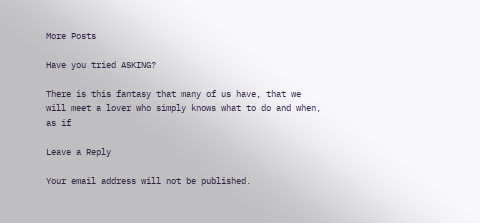More Posts

Have you tried ASKING?

There is this fantasy that many of us have, that we will meet a lover who simply knows what to do and when, as if

Leave a Reply

Your email address will not be published.